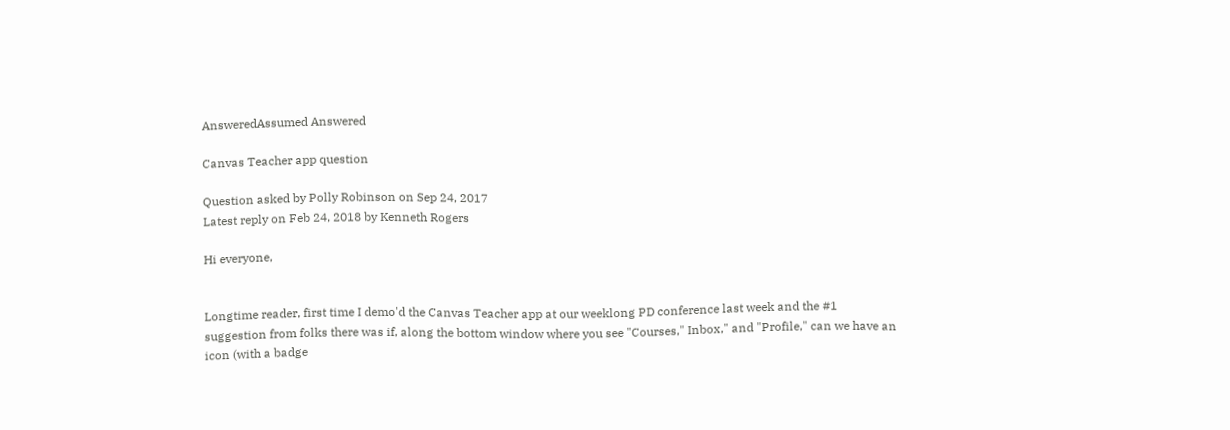AnsweredAssumed Answered

Canvas Teacher app question

Question asked by Polly Robinson on Sep 24, 2017
Latest reply on Feb 24, 2018 by Kenneth Rogers

Hi everyone,


Longtime reader, first time I demo'd the Canvas Teacher app at our weeklong PD conference last week and the #1 suggestion from folks there was if, along the bottom window where you see "Courses," Inbox," and "Profile," can we have an icon (with a badge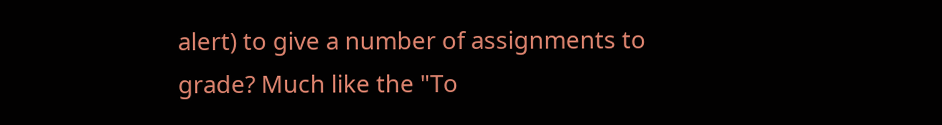alert) to give a number of assignments to grade? Much like the "To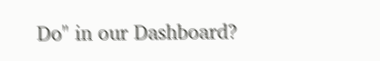Do" in our Dashboard?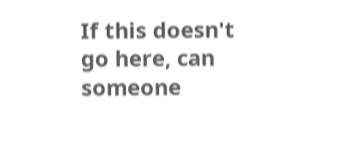If this doesn't go here, can someone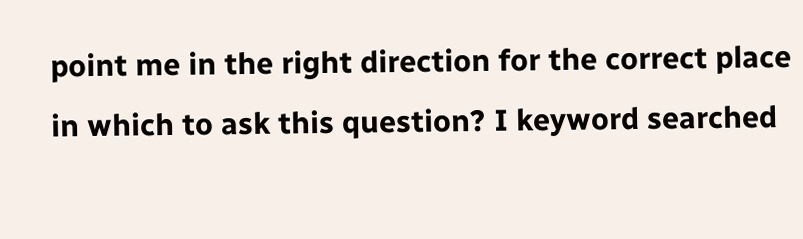point me in the right direction for the correct place in which to ask this question? I keyword searched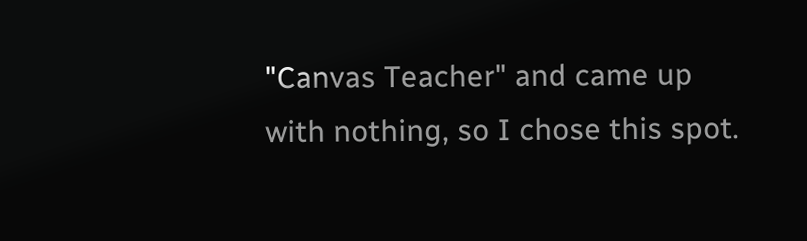"Canvas Teacher" and came up with nothing, so I chose this spot.